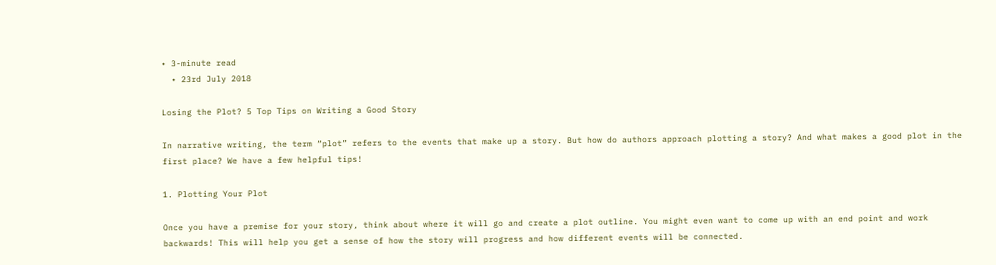• 3-minute read
  • 23rd July 2018

Losing the Plot? 5 Top Tips on Writing a Good Story

In narrative writing, the term “plot” refers to the events that make up a story. But how do authors approach plotting a story? And what makes a good plot in the first place? We have a few helpful tips!

1. Plotting Your Plot

Once you have a premise for your story, think about where it will go and create a plot outline. You might even want to come up with an end point and work backwards! This will help you get a sense of how the story will progress and how different events will be connected.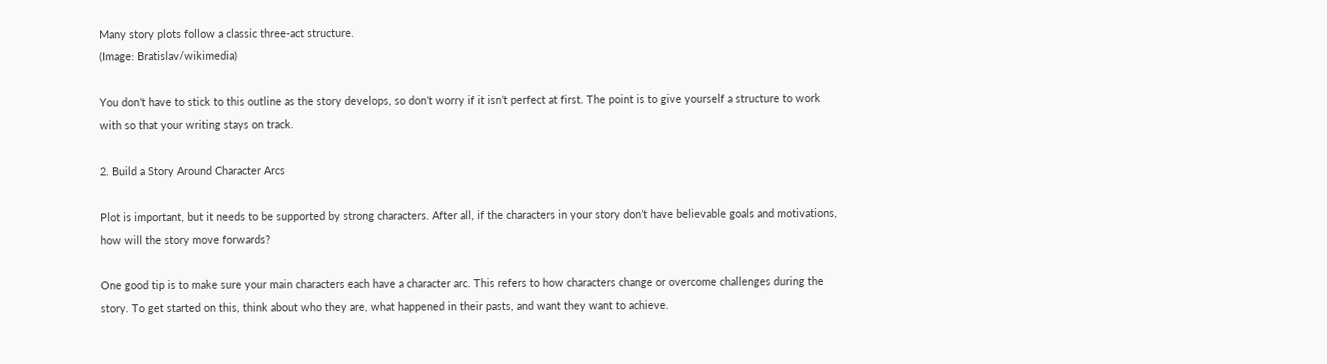Many story plots follow a classic three-act structure.
(Image: Bratislav/wikimedia)

You don’t have to stick to this outline as the story develops, so don’t worry if it isn’t perfect at first. The point is to give yourself a structure to work with so that your writing stays on track.

2. Build a Story Around Character Arcs

Plot is important, but it needs to be supported by strong characters. After all, if the characters in your story don’t have believable goals and motivations, how will the story move forwards?

One good tip is to make sure your main characters each have a character arc. This refers to how characters change or overcome challenges during the story. To get started on this, think about who they are, what happened in their pasts, and want they want to achieve.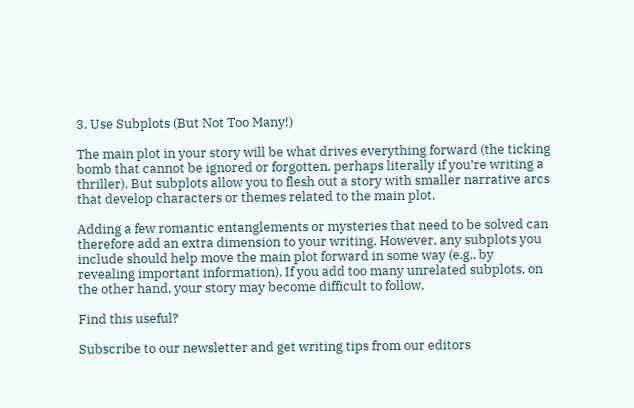3. Use Subplots (But Not Too Many!)

The main plot in your story will be what drives everything forward (the ticking bomb that cannot be ignored or forgotten, perhaps literally if you’re writing a thriller). But subplots allow you to flesh out a story with smaller narrative arcs that develop characters or themes related to the main plot.

Adding a few romantic entanglements or mysteries that need to be solved can therefore add an extra dimension to your writing. However, any subplots you include should help move the main plot forward in some way (e.g., by revealing important information). If you add too many unrelated subplots, on the other hand, your story may become difficult to follow.

Find this useful?

Subscribe to our newsletter and get writing tips from our editors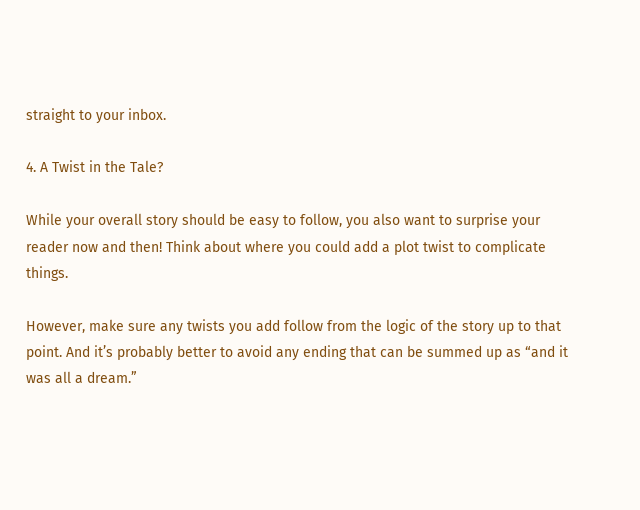straight to your inbox.

4. A Twist in the Tale?

While your overall story should be easy to follow, you also want to surprise your reader now and then! Think about where you could add a plot twist to complicate things.

However, make sure any twists you add follow from the logic of the story up to that point. And it’s probably better to avoid any ending that can be summed up as “and it was all a dream.”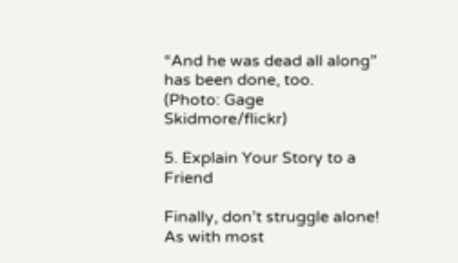“And he was dead all along” has been done, too.
(Photo: Gage Skidmore/flickr)

5. Explain Your Story to a Friend

Finally, don’t struggle alone! As with most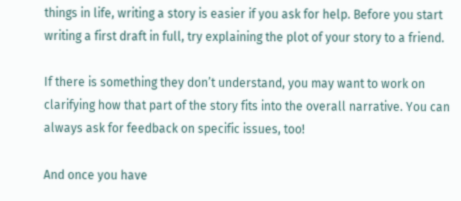things in life, writing a story is easier if you ask for help. Before you start writing a first draft in full, try explaining the plot of your story to a friend.

If there is something they don’t understand, you may want to work on clarifying how that part of the story fits into the overall narrative. You can always ask for feedback on specific issues, too!

And once you have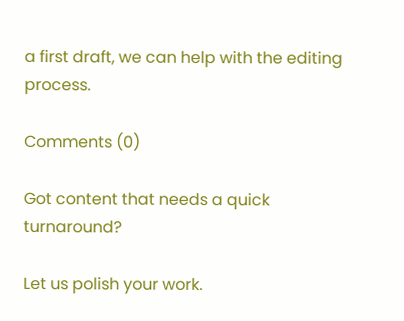a first draft, we can help with the editing process.

Comments (0)

Got content that needs a quick turnaround?

Let us polish your work.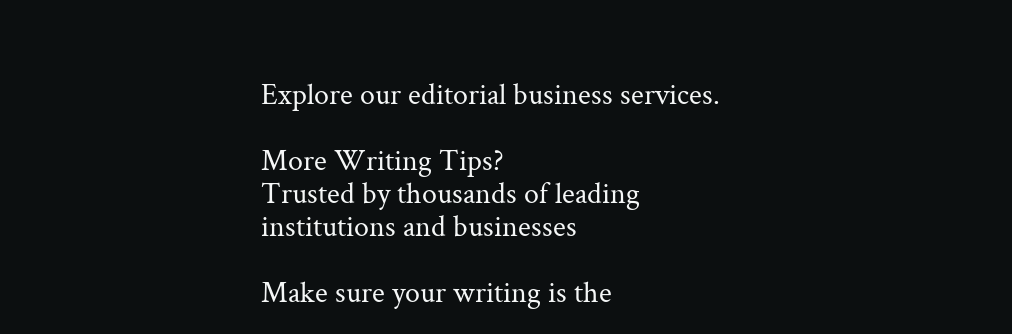Explore our editorial business services.

More Writing Tips?
Trusted by thousands of leading
institutions and businesses

Make sure your writing is the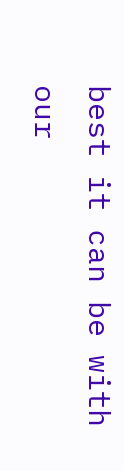best it can be with our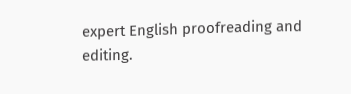expert English proofreading and editing.